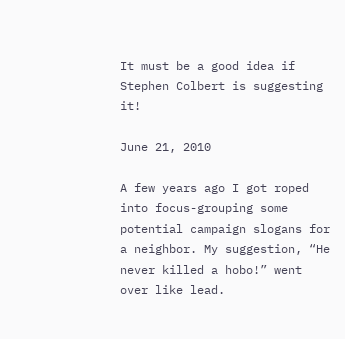It must be a good idea if Stephen Colbert is suggesting it!

June 21, 2010

A few years ago I got roped into focus-grouping some potential campaign slogans for a neighbor. My suggestion, “He never killed a hobo!” went over like lead.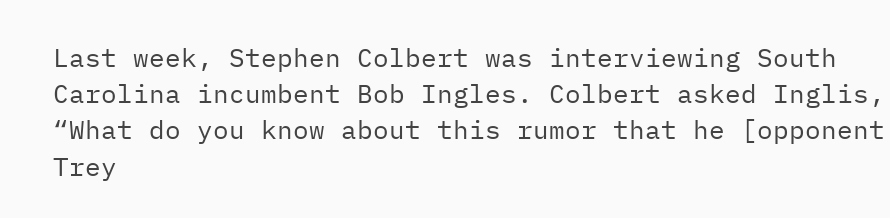Last week, Stephen Colbert was interviewing South Carolina incumbent Bob Ingles. Colbert asked Inglis, “What do you know about this rumor that he [opponent Trey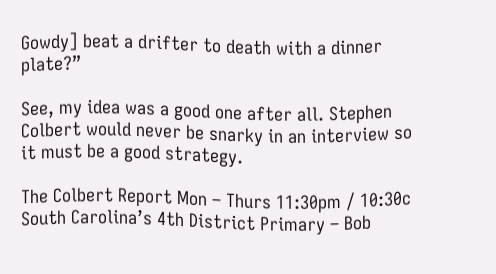Gowdy] beat a drifter to death with a dinner plate?”

See, my idea was a good one after all. Stephen Colbert would never be snarky in an interview so it must be a good strategy.

The Colbert Report Mon – Thurs 11:30pm / 10:30c
South Carolina’s 4th District Primary – Bob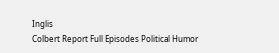Inglis
Colbert Report Full Episodes Political Humor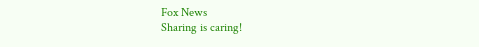Fox News
Sharing is caring!